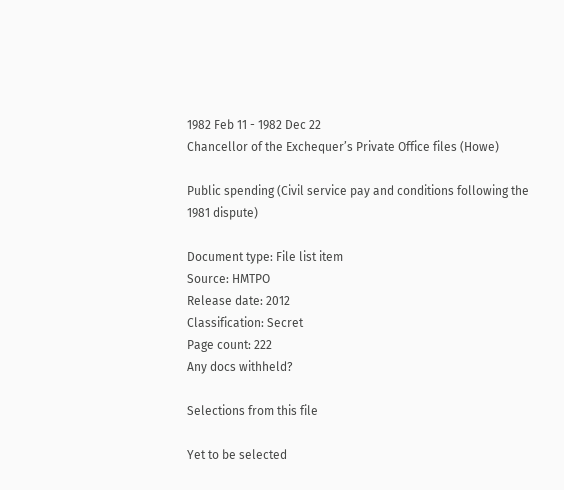1982 Feb 11 - 1982 Dec 22
Chancellor of the Exchequer’s Private Office files (Howe)

Public spending (Civil service pay and conditions following the 1981 dispute)

Document type: File list item
Source: HMTPO
Release date: 2012
Classification: Secret
Page count: 222
Any docs withheld?

Selections from this file

Yet to be selected